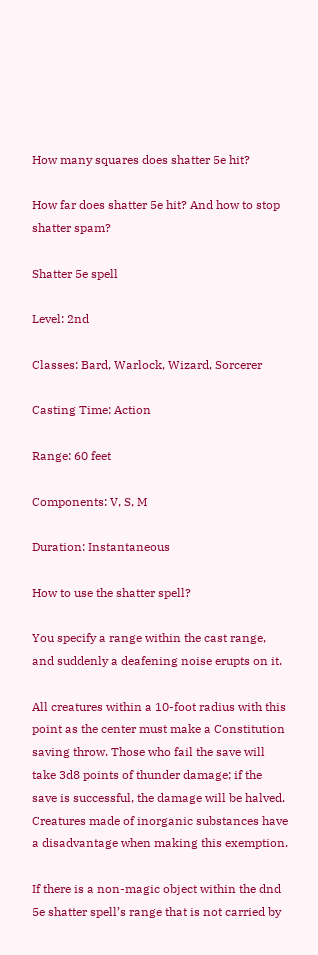How many squares does shatter 5e hit?

How far does shatter 5e hit? And how to stop shatter spam?

Shatter 5e spell

Level: 2nd

Classes: Bard, Warlock, Wizard, Sorcerer

Casting Time: Action

Range: 60 feet

Components: V, S, M

Duration: Instantaneous

How to use the shatter spell?

You specify a range within the cast range, and suddenly a deafening noise erupts on it.

All creatures within a 10-foot radius with this point as the center must make a Constitution saving throw. Those who fail the save will take 3d8 points of thunder damage; if the save is successful, the damage will be halved. Creatures made of inorganic substances have a disadvantage when making this exemption.

If there is a non-magic object within the dnd 5e shatter spell’s range that is not carried by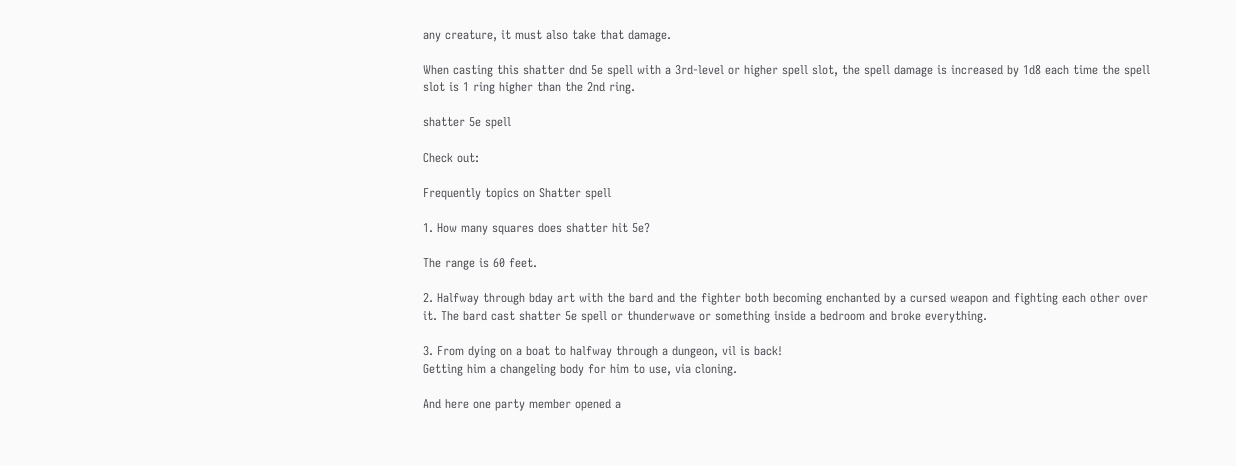any creature, it must also take that damage.

When casting this shatter dnd 5e spell with a 3rd-level or higher spell slot, the spell damage is increased by 1d8 each time the spell slot is 1 ring higher than the 2nd ring.

shatter 5e spell

Check out:

Frequently topics on Shatter spell

1. How many squares does shatter hit 5e?

The range is 60 feet.

2. Halfway through bday art with the bard and the fighter both becoming enchanted by a cursed weapon and fighting each other over it. The bard cast shatter 5e spell or thunderwave or something inside a bedroom and broke everything.

3. From dying on a boat to halfway through a dungeon, vil is back!
Getting him a changeling body for him to use, via cloning.

And here one party member opened a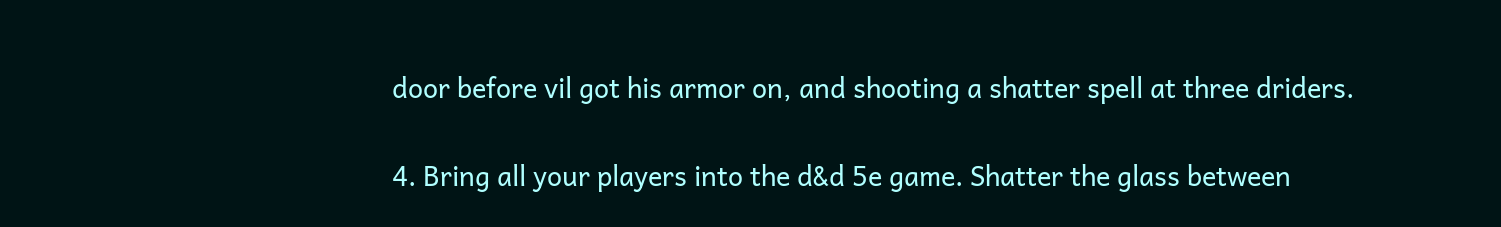door before vil got his armor on, and shooting a shatter spell at three driders.

4. Bring all your players into the d&d 5e game. Shatter the glass between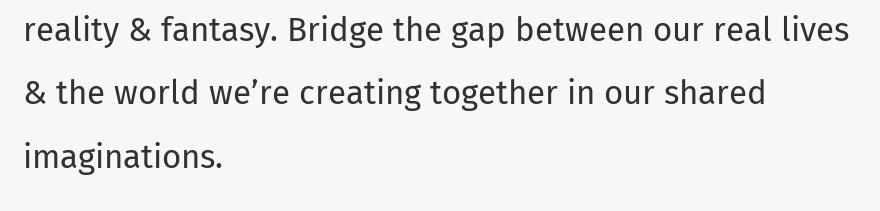reality & fantasy. Bridge the gap between our real lives & the world we’re creating together in our shared imaginations.